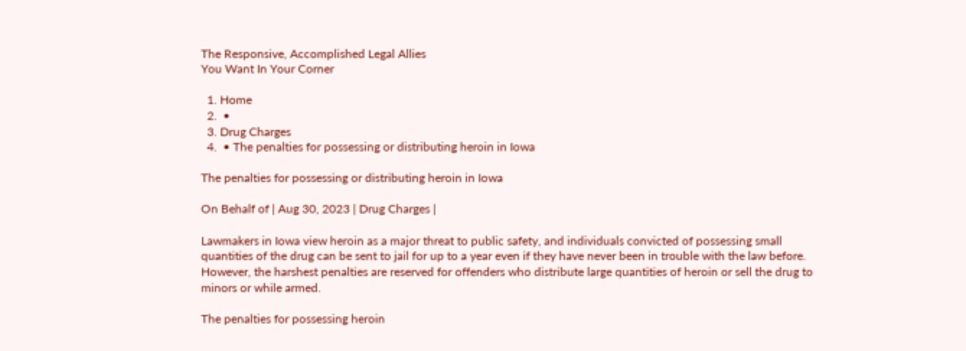The Responsive, Accomplished Legal Allies
You Want In Your Corner

  1. Home
  2.  •
  3. Drug Charges
  4.  • The penalties for possessing or distributing heroin in Iowa

The penalties for possessing or distributing heroin in Iowa

On Behalf of | Aug 30, 2023 | Drug Charges |

Lawmakers in Iowa view heroin as a major threat to public safety, and individuals convicted of possessing small quantities of the drug can be sent to jail for up to a year even if they have never been in trouble with the law before. However, the harshest penalties are reserved for offenders who distribute large quantities of heroin or sell the drug to minors or while armed.

The penalties for possessing heroin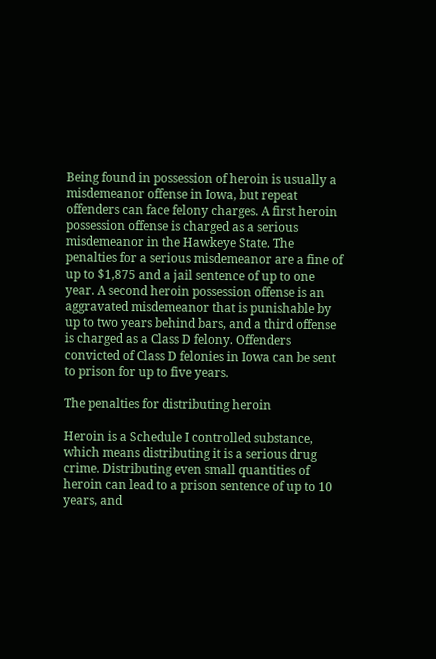Being found in possession of heroin is usually a misdemeanor offense in Iowa, but repeat offenders can face felony charges. A first heroin possession offense is charged as a serious misdemeanor in the Hawkeye State. The penalties for a serious misdemeanor are a fine of up to $1,875 and a jail sentence of up to one year. A second heroin possession offense is an aggravated misdemeanor that is punishable by up to two years behind bars, and a third offense is charged as a Class D felony. Offenders convicted of Class D felonies in Iowa can be sent to prison for up to five years.

The penalties for distributing heroin

Heroin is a Schedule I controlled substance, which means distributing it is a serious drug crime. Distributing even small quantities of heroin can lead to a prison sentence of up to 10 years, and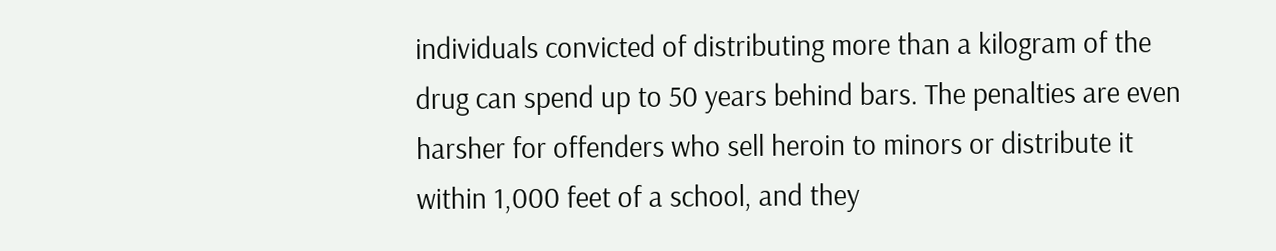individuals convicted of distributing more than a kilogram of the drug can spend up to 50 years behind bars. The penalties are even harsher for offenders who sell heroin to minors or distribute it within 1,000 feet of a school, and they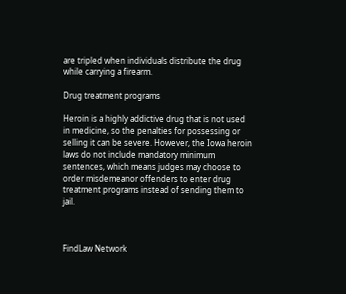are tripled when individuals distribute the drug while carrying a firearm.

Drug treatment programs

Heroin is a highly addictive drug that is not used in medicine, so the penalties for possessing or selling it can be severe. However, the Iowa heroin laws do not include mandatory minimum sentences, which means judges may choose to order misdemeanor offenders to enter drug treatment programs instead of sending them to jail.



FindLaw Network